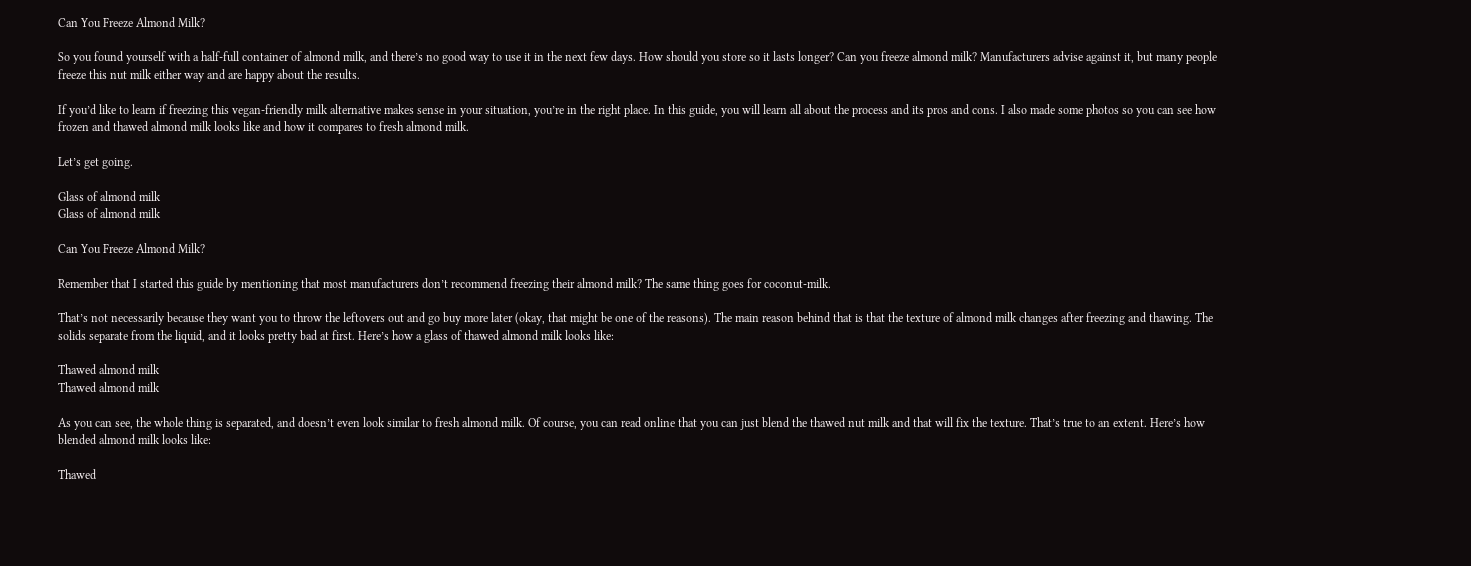Can You Freeze Almond Milk?

So you found yourself with a half-full container of almond milk, and there’s no good way to use it in the next few days. How should you store so it lasts longer? Can you freeze almond milk? Manufacturers advise against it, but many people freeze this nut milk either way and are happy about the results.

If you’d like to learn if freezing this vegan-friendly milk alternative makes sense in your situation, you’re in the right place. In this guide, you will learn all about the process and its pros and cons. I also made some photos so you can see how frozen and thawed almond milk looks like and how it compares to fresh almond milk.

Let’s get going.

Glass of almond milk
Glass of almond milk

Can You Freeze Almond Milk?

Remember that I started this guide by mentioning that most manufacturers don’t recommend freezing their almond milk? The same thing goes for coconut-milk.

That’s not necessarily because they want you to throw the leftovers out and go buy more later (okay, that might be one of the reasons). The main reason behind that is that the texture of almond milk changes after freezing and thawing. The solids separate from the liquid, and it looks pretty bad at first. Here’s how a glass of thawed almond milk looks like:

Thawed almond milk
Thawed almond milk

As you can see, the whole thing is separated, and doesn’t even look similar to fresh almond milk. Of course, you can read online that you can just blend the thawed nut milk and that will fix the texture. That’s true to an extent. Here’s how blended almond milk looks like:

Thawed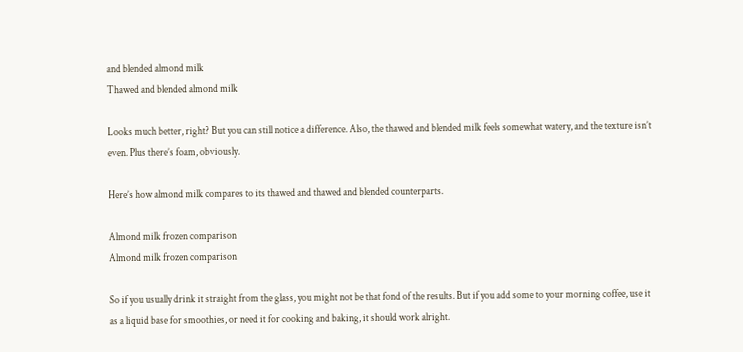and blended almond milk
Thawed and blended almond milk

Looks much better, right? But you can still notice a difference. Also, the thawed and blended milk feels somewhat watery, and the texture isn’t even. Plus there’s foam, obviously.

Here’s how almond milk compares to its thawed and thawed and blended counterparts.

Almond milk frozen comparison
Almond milk frozen comparison

So if you usually drink it straight from the glass, you might not be that fond of the results. But if you add some to your morning coffee, use it as a liquid base for smoothies, or need it for cooking and baking, it should work alright.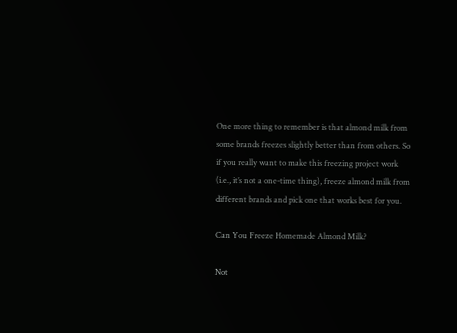One more thing to remember is that almond milk from some brands freezes slightly better than from others. So if you really want to make this freezing project work (i.e., it’s not a one-time thing), freeze almond milk from different brands and pick one that works best for you.

Can You Freeze Homemade Almond Milk?

Not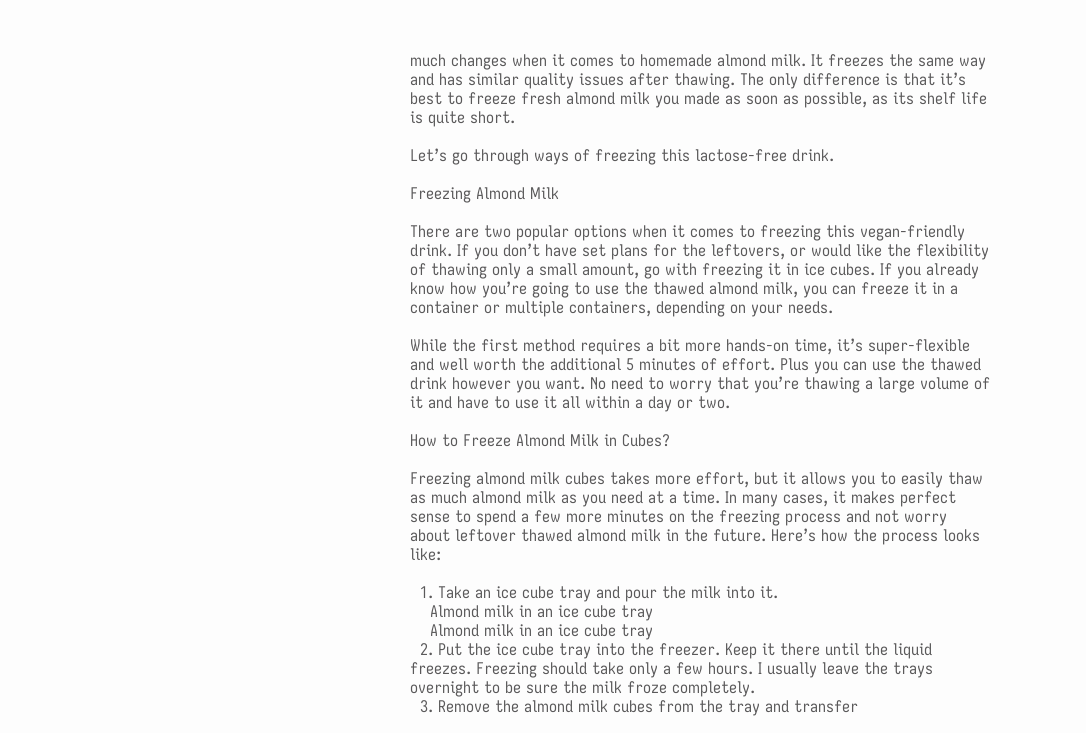much changes when it comes to homemade almond milk. It freezes the same way and has similar quality issues after thawing. The only difference is that it’s best to freeze fresh almond milk you made as soon as possible, as its shelf life is quite short.

Let’s go through ways of freezing this lactose-free drink.

Freezing Almond Milk

There are two popular options when it comes to freezing this vegan-friendly drink. If you don’t have set plans for the leftovers, or would like the flexibility of thawing only a small amount, go with freezing it in ice cubes. If you already know how you’re going to use the thawed almond milk, you can freeze it in a container or multiple containers, depending on your needs.

While the first method requires a bit more hands-on time, it’s super-flexible and well worth the additional 5 minutes of effort. Plus you can use the thawed drink however you want. No need to worry that you’re thawing a large volume of it and have to use it all within a day or two.

How to Freeze Almond Milk in Cubes?

Freezing almond milk cubes takes more effort, but it allows you to easily thaw as much almond milk as you need at a time. In many cases, it makes perfect sense to spend a few more minutes on the freezing process and not worry about leftover thawed almond milk in the future. Here’s how the process looks like:

  1. Take an ice cube tray and pour the milk into it.
    Almond milk in an ice cube tray
    Almond milk in an ice cube tray
  2. Put the ice cube tray into the freezer. Keep it there until the liquid freezes. Freezing should take only a few hours. I usually leave the trays overnight to be sure the milk froze completely.
  3. Remove the almond milk cubes from the tray and transfer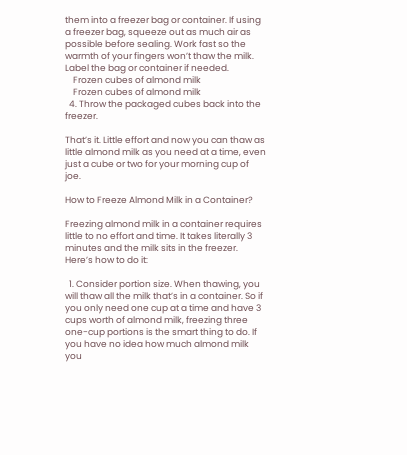them into a freezer bag or container. If using a freezer bag, squeeze out as much air as possible before sealing. Work fast so the warmth of your fingers won’t thaw the milk. Label the bag or container if needed.
    Frozen cubes of almond milk
    Frozen cubes of almond milk
  4. Throw the packaged cubes back into the freezer.

That’s it. Little effort and now you can thaw as little almond milk as you need at a time, even just a cube or two for your morning cup of joe.

How to Freeze Almond Milk in a Container?

Freezing almond milk in a container requires little to no effort and time. It takes literally 3 minutes and the milk sits in the freezer. Here’s how to do it:

  1. Consider portion size. When thawing, you will thaw all the milk that’s in a container. So if you only need one cup at a time and have 3 cups worth of almond milk, freezing three one-cup portions is the smart thing to do. If you have no idea how much almond milk you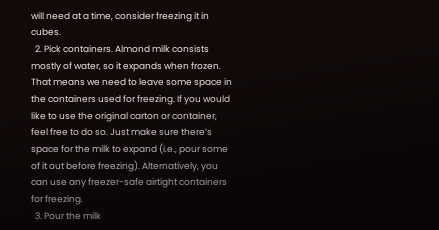will need at a time, consider freezing it in cubes.
  2. Pick containers. Almond milk consists mostly of water, so it expands when frozen. That means we need to leave some space in the containers used for freezing. If you would like to use the original carton or container, feel free to do so. Just make sure there’s space for the milk to expand (i.e., pour some of it out before freezing). Alternatively, you can use any freezer-safe airtight containers for freezing.
  3. Pour the milk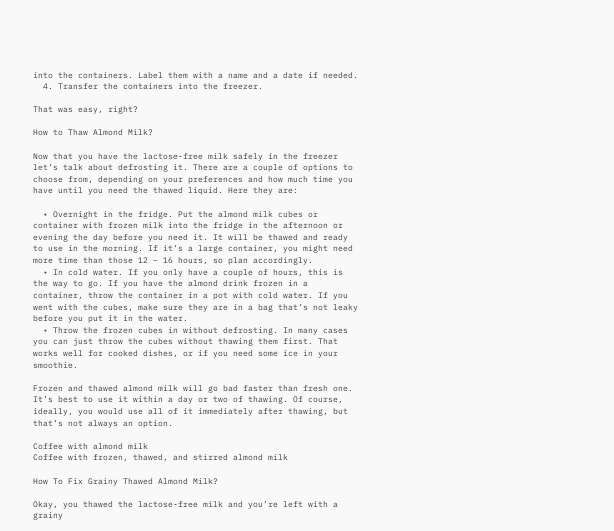into the containers. Label them with a name and a date if needed.
  4. Transfer the containers into the freezer.

That was easy, right?

How to Thaw Almond Milk?

Now that you have the lactose-free milk safely in the freezer let’s talk about defrosting it. There are a couple of options to choose from, depending on your preferences and how much time you have until you need the thawed liquid. Here they are:

  • Overnight in the fridge. Put the almond milk cubes or container with frozen milk into the fridge in the afternoon or evening the day before you need it. It will be thawed and ready to use in the morning. If it’s a large container, you might need more time than those 12 – 16 hours, so plan accordingly.
  • In cold water. If you only have a couple of hours, this is the way to go. If you have the almond drink frozen in a container, throw the container in a pot with cold water. If you went with the cubes, make sure they are in a bag that’s not leaky before you put it in the water.
  • Throw the frozen cubes in without defrosting. In many cases you can just throw the cubes without thawing them first. That works well for cooked dishes, or if you need some ice in your smoothie.

Frozen and thawed almond milk will go bad faster than fresh one. It’s best to use it within a day or two of thawing. Of course, ideally, you would use all of it immediately after thawing, but that’s not always an option.

Coffee with almond milk
Coffee with frozen, thawed, and stirred almond milk

How To Fix Grainy Thawed Almond Milk?

Okay, you thawed the lactose-free milk and you’re left with a grainy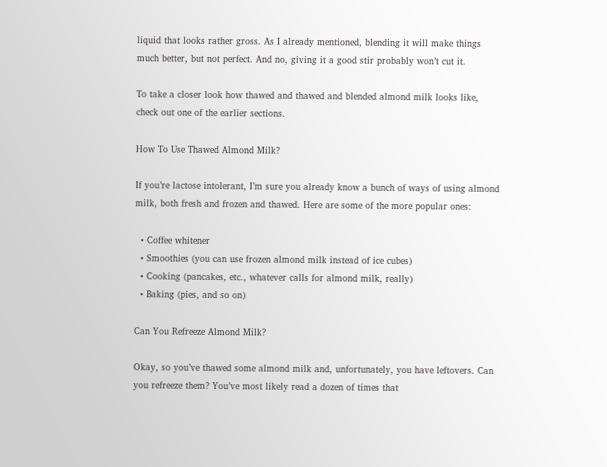liquid that looks rather gross. As I already mentioned, blending it will make things much better, but not perfect. And no, giving it a good stir probably won’t cut it.

To take a closer look how thawed and thawed and blended almond milk looks like, check out one of the earlier sections.

How To Use Thawed Almond Milk?

If you’re lactose intolerant, I’m sure you already know a bunch of ways of using almond milk, both fresh and frozen and thawed. Here are some of the more popular ones:

  • Coffee whitener
  • Smoothies (you can use frozen almond milk instead of ice cubes)
  • Cooking (pancakes, etc., whatever calls for almond milk, really)
  • Baking (pies, and so on)

Can You Refreeze Almond Milk?

Okay, so you’ve thawed some almond milk and, unfortunately, you have leftovers. Can you refreeze them? You’ve most likely read a dozen of times that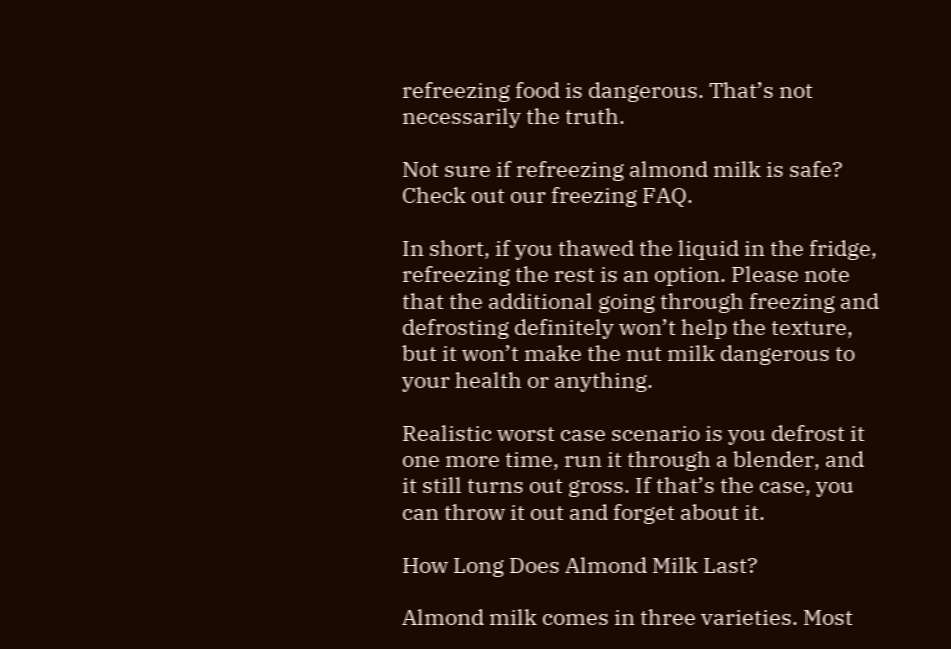refreezing food is dangerous. That’s not necessarily the truth.

Not sure if refreezing almond milk is safe? Check out our freezing FAQ.

In short, if you thawed the liquid in the fridge, refreezing the rest is an option. Please note that the additional going through freezing and defrosting definitely won’t help the texture, but it won’t make the nut milk dangerous to your health or anything.

Realistic worst case scenario is you defrost it one more time, run it through a blender, and it still turns out gross. If that’s the case, you can throw it out and forget about it.

How Long Does Almond Milk Last?

Almond milk comes in three varieties. Most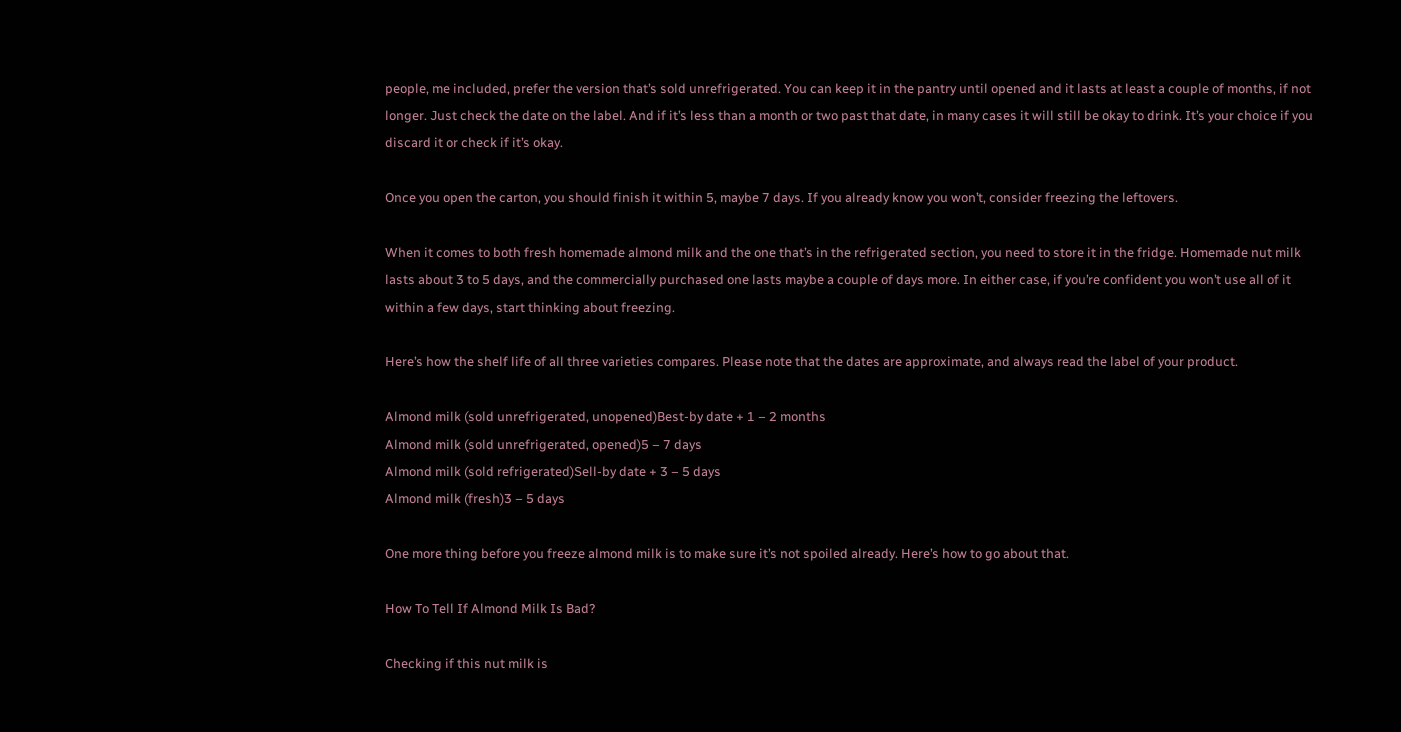people, me included, prefer the version that’s sold unrefrigerated. You can keep it in the pantry until opened and it lasts at least a couple of months, if not longer. Just check the date on the label. And if it’s less than a month or two past that date, in many cases it will still be okay to drink. It’s your choice if you discard it or check if it’s okay.

Once you open the carton, you should finish it within 5, maybe 7 days. If you already know you won’t, consider freezing the leftovers.

When it comes to both fresh homemade almond milk and the one that’s in the refrigerated section, you need to store it in the fridge. Homemade nut milk lasts about 3 to 5 days, and the commercially purchased one lasts maybe a couple of days more. In either case, if you’re confident you won’t use all of it within a few days, start thinking about freezing.

Here’s how the shelf life of all three varieties compares. Please note that the dates are approximate, and always read the label of your product.

Almond milk (sold unrefrigerated, unopened)Best-by date + 1 – 2 months
Almond milk (sold unrefrigerated, opened)5 – 7 days
Almond milk (sold refrigerated)Sell-by date + 3 – 5 days
Almond milk (fresh)3 – 5 days

One more thing before you freeze almond milk is to make sure it’s not spoiled already. Here’s how to go about that.

How To Tell If Almond Milk Is Bad?

Checking if this nut milk is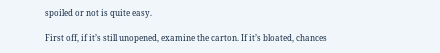spoiled or not is quite easy.

First off, if it’s still unopened, examine the carton. If it’s bloated, chances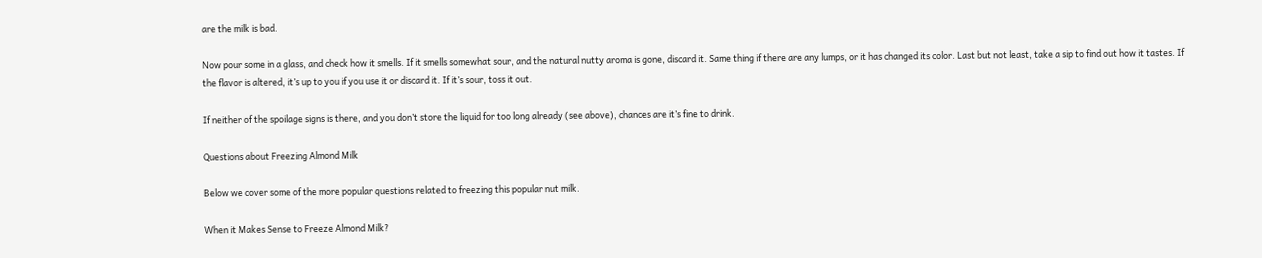are the milk is bad.

Now pour some in a glass, and check how it smells. If it smells somewhat sour, and the natural nutty aroma is gone, discard it. Same thing if there are any lumps, or it has changed its color. Last but not least, take a sip to find out how it tastes. If the flavor is altered, it’s up to you if you use it or discard it. If it’s sour, toss it out.

If neither of the spoilage signs is there, and you don’t store the liquid for too long already (see above), chances are it’s fine to drink.

Questions about Freezing Almond Milk

Below we cover some of the more popular questions related to freezing this popular nut milk.

When it Makes Sense to Freeze Almond Milk?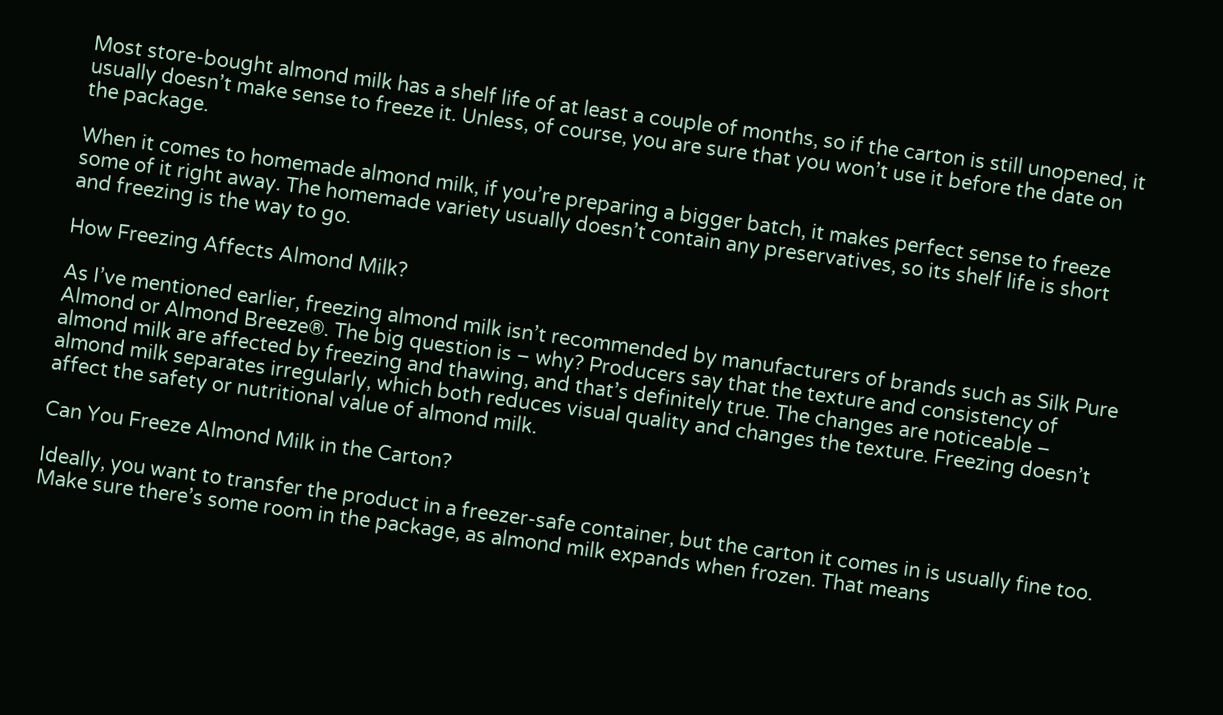Most store-bought almond milk has a shelf life of at least a couple of months, so if the carton is still unopened, it usually doesn’t make sense to freeze it. Unless, of course, you are sure that you won’t use it before the date on the package.

When it comes to homemade almond milk, if you’re preparing a bigger batch, it makes perfect sense to freeze some of it right away. The homemade variety usually doesn’t contain any preservatives, so its shelf life is short and freezing is the way to go.

How Freezing Affects Almond Milk?

As I’ve mentioned earlier, freezing almond milk isn’t recommended by manufacturers of brands such as Silk Pure Almond or Almond Breeze®. The big question is – why? Producers say that the texture and consistency of almond milk are affected by freezing and thawing, and that’s definitely true. The changes are noticeable – almond milk separates irregularly, which both reduces visual quality and changes the texture. Freezing doesn’t affect the safety or nutritional value of almond milk.

Can You Freeze Almond Milk in the Carton?

Ideally, you want to transfer the product in a freezer-safe container, but the carton it comes in is usually fine too. Make sure there’s some room in the package, as almond milk expands when frozen. That means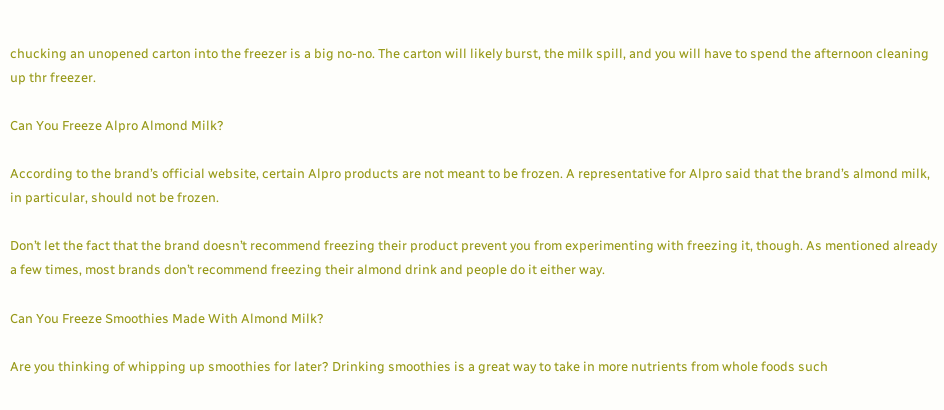chucking an unopened carton into the freezer is a big no-no. The carton will likely burst, the milk spill, and you will have to spend the afternoon cleaning up thr freezer.

Can You Freeze Alpro Almond Milk?

According to the brand’s official website, certain Alpro products are not meant to be frozen. A representative for Alpro said that the brand’s almond milk, in particular, should not be frozen.

Don’t let the fact that the brand doesn’t recommend freezing their product prevent you from experimenting with freezing it, though. As mentioned already a few times, most brands don’t recommend freezing their almond drink and people do it either way.

Can You Freeze Smoothies Made With Almond Milk?

Are you thinking of whipping up smoothies for later? Drinking smoothies is a great way to take in more nutrients from whole foods such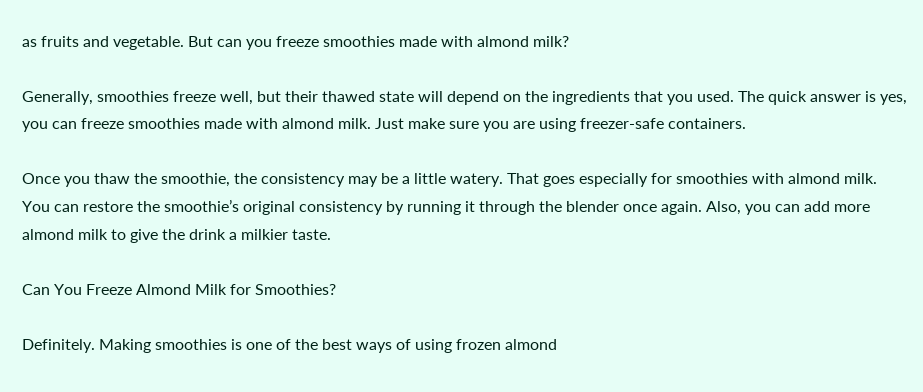as fruits and vegetable. But can you freeze smoothies made with almond milk?

Generally, smoothies freeze well, but their thawed state will depend on the ingredients that you used. The quick answer is yes, you can freeze smoothies made with almond milk. Just make sure you are using freezer-safe containers.

Once you thaw the smoothie, the consistency may be a little watery. That goes especially for smoothies with almond milk. You can restore the smoothie’s original consistency by running it through the blender once again. Also, you can add more almond milk to give the drink a milkier taste.

Can You Freeze Almond Milk for Smoothies?

Definitely. Making smoothies is one of the best ways of using frozen almond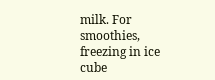milk. For smoothies, freezing in ice cube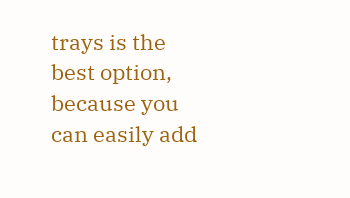trays is the best option, because you can easily add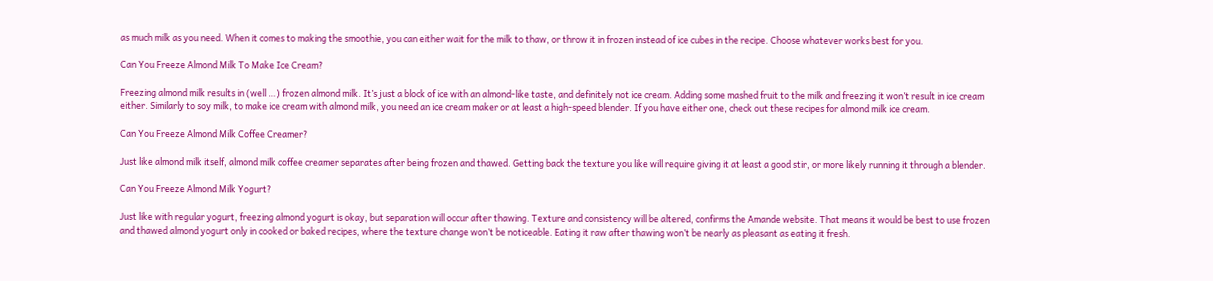as much milk as you need. When it comes to making the smoothie, you can either wait for the milk to thaw, or throw it in frozen instead of ice cubes in the recipe. Choose whatever works best for you.

Can You Freeze Almond Milk To Make Ice Cream?

Freezing almond milk results in (well …) frozen almond milk. It’s just a block of ice with an almond-like taste, and definitely not ice cream. Adding some mashed fruit to the milk and freezing it won’t result in ice cream either. Similarly to soy milk, to make ice cream with almond milk, you need an ice cream maker or at least a high-speed blender. If you have either one, check out these recipes for almond milk ice cream.

Can You Freeze Almond Milk Coffee Creamer?

Just like almond milk itself, almond milk coffee creamer separates after being frozen and thawed. Getting back the texture you like will require giving it at least a good stir, or more likely running it through a blender.

Can You Freeze Almond Milk Yogurt?

Just like with regular yogurt, freezing almond yogurt is okay, but separation will occur after thawing. Texture and consistency will be altered, confirms the Amande website. That means it would be best to use frozen and thawed almond yogurt only in cooked or baked recipes, where the texture change won’t be noticeable. Eating it raw after thawing won’t be nearly as pleasant as eating it fresh.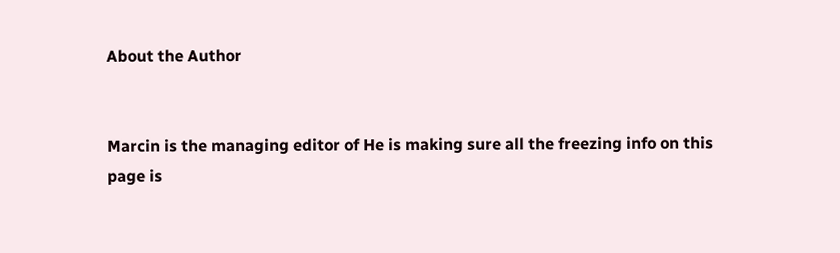About the Author


Marcin is the managing editor of He is making sure all the freezing info on this page is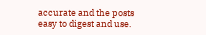accurate and the posts easy to digest and use.